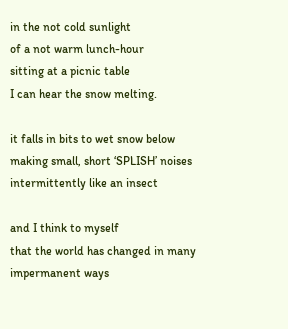in the not cold sunlight
of a not warm lunch-hour
sitting at a picnic table
I can hear the snow melting.

it falls in bits to wet snow below
making small, short ‘SPLISH’ noises
intermittently like an insect

and I think to myself
that the world has changed in many impermanent ways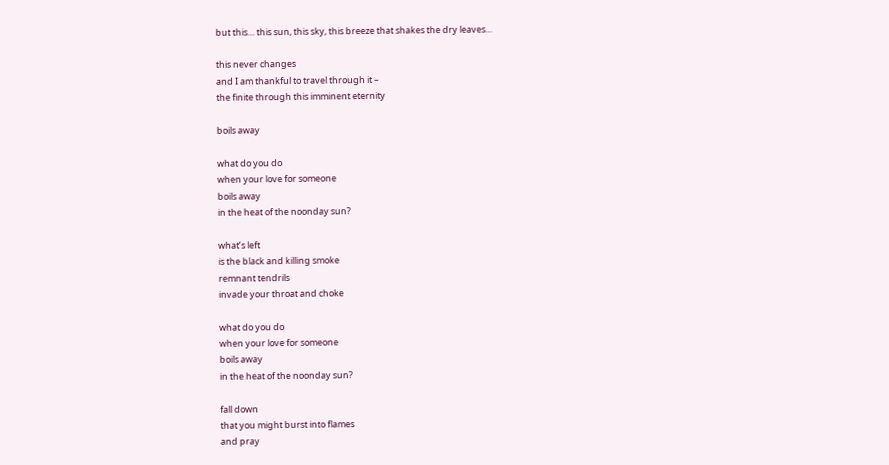but this… this sun, this sky, this breeze that shakes the dry leaves…

this never changes
and I am thankful to travel through it –
the finite through this imminent eternity

boils away

what do you do
when your love for someone
boils away
in the heat of the noonday sun?

what’s left
is the black and killing smoke
remnant tendrils
invade your throat and choke

what do you do
when your love for someone
boils away
in the heat of the noonday sun?

fall down
that you might burst into flames
and pray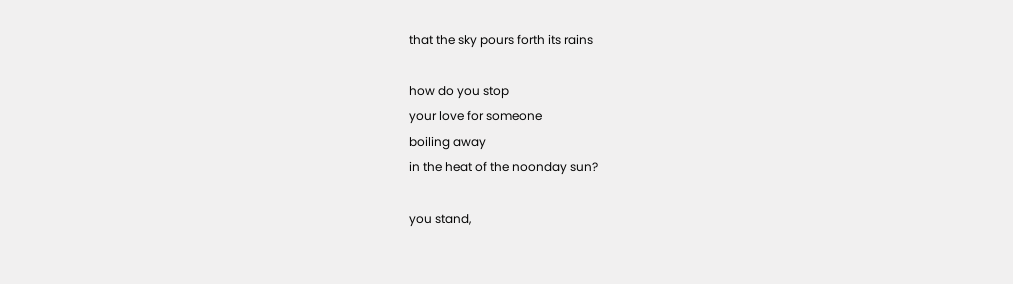that the sky pours forth its rains

how do you stop
your love for someone
boiling away
in the heat of the noonday sun?

you stand,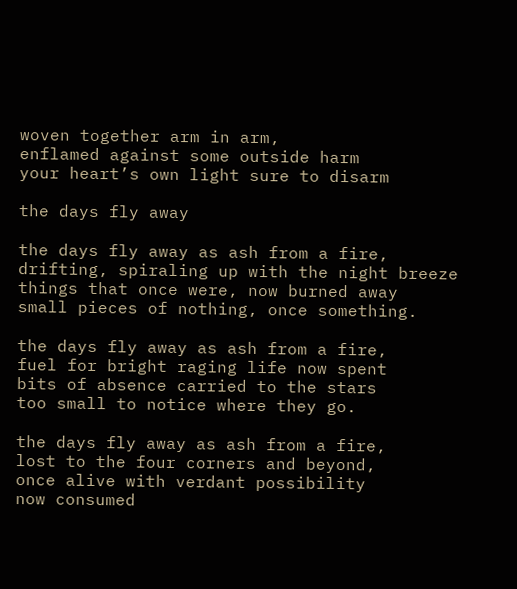woven together arm in arm,
enflamed against some outside harm
your heart’s own light sure to disarm

the days fly away

the days fly away as ash from a fire,
drifting, spiraling up with the night breeze
things that once were, now burned away
small pieces of nothing, once something.

the days fly away as ash from a fire,
fuel for bright raging life now spent
bits of absence carried to the stars
too small to notice where they go.

the days fly away as ash from a fire,
lost to the four corners and beyond,
once alive with verdant possibility
now consumed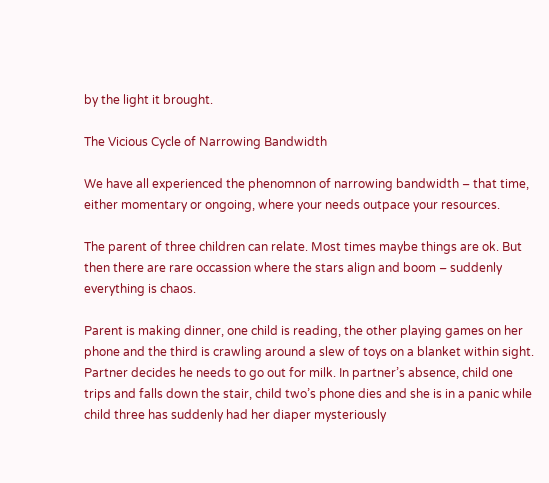by the light it brought.

The Vicious Cycle of Narrowing Bandwidth

We have all experienced the phenomnon of narrowing bandwidth – that time, either momentary or ongoing, where your needs outpace your resources.

The parent of three children can relate. Most times maybe things are ok. But then there are rare occassion where the stars align and boom – suddenly everything is chaos.

Parent is making dinner, one child is reading, the other playing games on her phone and the third is crawling around a slew of toys on a blanket within sight. Partner decides he needs to go out for milk. In partner’s absence, child one trips and falls down the stair, child two’s phone dies and she is in a panic while child three has suddenly had her diaper mysteriously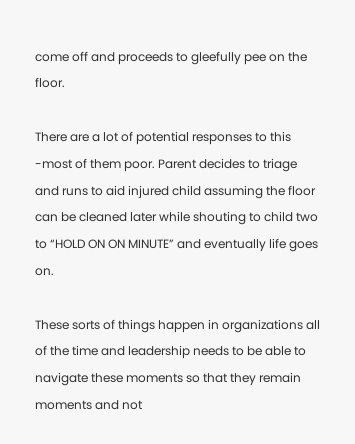come off and proceeds to gleefully pee on the floor.

There are a lot of potential responses to this -most of them poor. Parent decides to triage and runs to aid injured child assuming the floor can be cleaned later while shouting to child two to “HOLD ON ON MINUTE” and eventually life goes on.

These sorts of things happen in organizations all of the time and leadership needs to be able to navigate these moments so that they remain moments and not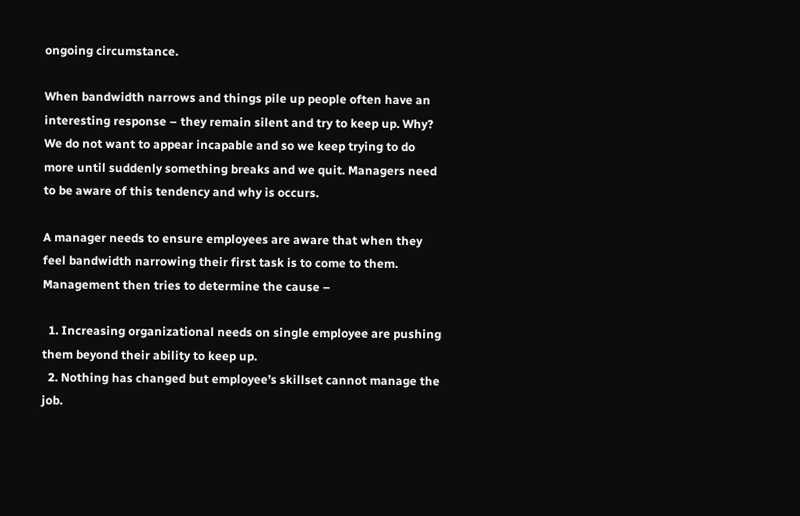ongoing circumstance.

When bandwidth narrows and things pile up people often have an interesting response – they remain silent and try to keep up. Why? We do not want to appear incapable and so we keep trying to do more until suddenly something breaks and we quit. Managers need to be aware of this tendency and why is occurs.

A manager needs to ensure employees are aware that when they feel bandwidth narrowing their first task is to come to them. Management then tries to determine the cause –

  1. Increasing organizational needs on single employee are pushing them beyond their ability to keep up.
  2. Nothing has changed but employee’s skillset cannot manage the job.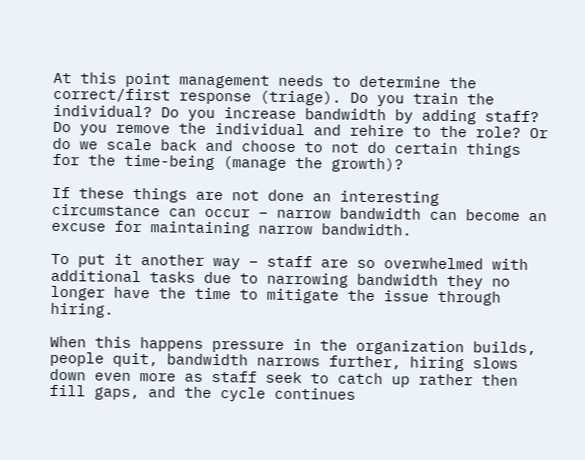At this point management needs to determine the correct/first response (triage). Do you train the individual? Do you increase bandwidth by adding staff? Do you remove the individual and rehire to the role? Or do we scale back and choose to not do certain things for the time-being (manage the growth)?

If these things are not done an interesting circumstance can occur – narrow bandwidth can become an excuse for maintaining narrow bandwidth.

To put it another way – staff are so overwhelmed with additional tasks due to narrowing bandwidth they no longer have the time to mitigate the issue through hiring.

When this happens pressure in the organization builds, people quit, bandwidth narrows further, hiring slows down even more as staff seek to catch up rather then fill gaps, and the cycle continues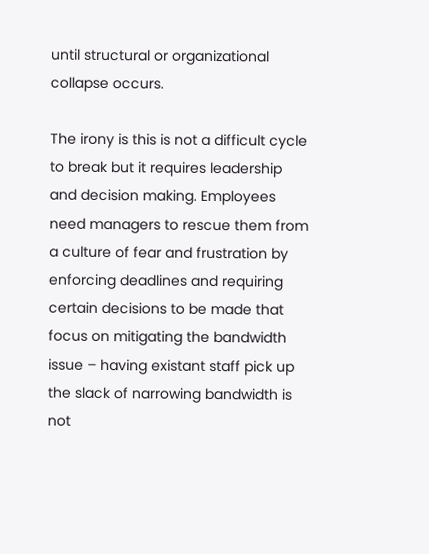until structural or organizational collapse occurs.

The irony is this is not a difficult cycle to break but it requires leadership and decision making. Employees need managers to rescue them from a culture of fear and frustration by enforcing deadlines and requiring certain decisions to be made that focus on mitigating the bandwidth issue – having existant staff pick up the slack of narrowing bandwidth is not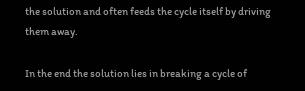the solution and often feeds the cycle itself by driving them away.

In the end the solution lies in breaking a cycle of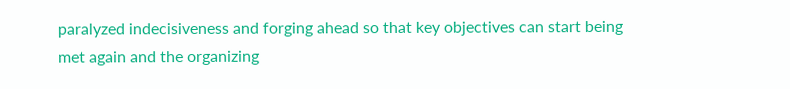paralyzed indecisiveness and forging ahead so that key objectives can start being met again and the organizing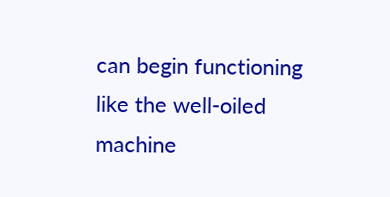can begin functioning like the well-oiled machine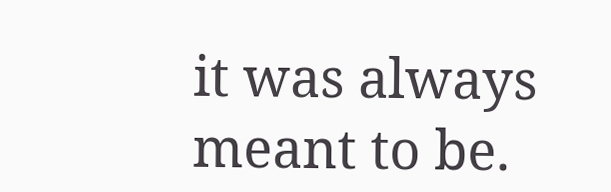it was always meant to be.